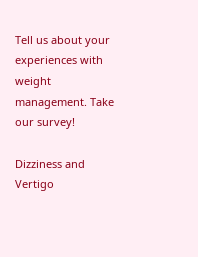Tell us about your experiences with weight management. Take our survey!

Dizziness and Vertigo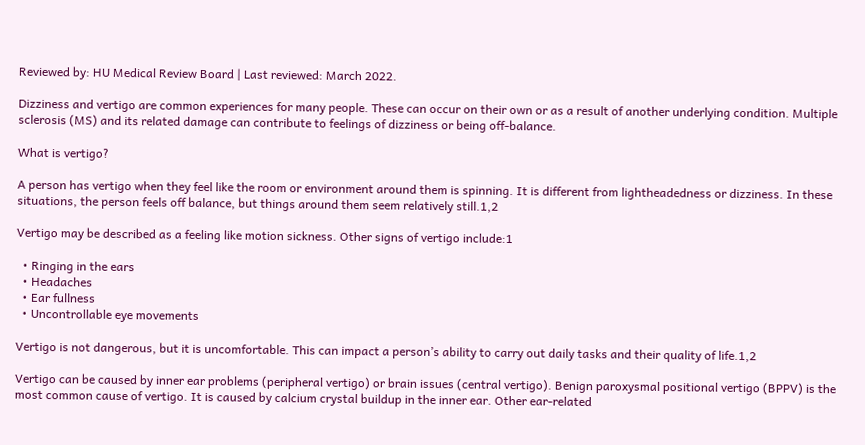Reviewed by: HU Medical Review Board | Last reviewed: March 2022.

Dizziness and vertigo are common experiences for many people. These can occur on their own or as a result of another underlying condition. Multiple sclerosis (MS) and its related damage can contribute to feelings of dizziness or being off-balance.

What is vertigo?

A person has vertigo when they feel like the room or environment around them is spinning. It is different from lightheadedness or dizziness. In these situations, the person feels off balance, but things around them seem relatively still.1,2

Vertigo may be described as a feeling like motion sickness. Other signs of vertigo include:1

  • Ringing in the ears
  • Headaches
  • Ear fullness
  • Uncontrollable eye movements

Vertigo is not dangerous, but it is uncomfortable. This can impact a person’s ability to carry out daily tasks and their quality of life.1,2

Vertigo can be caused by inner ear problems (peripheral vertigo) or brain issues (central vertigo). Benign paroxysmal positional vertigo (BPPV) is the most common cause of vertigo. It is caused by calcium crystal buildup in the inner ear. Other ear-related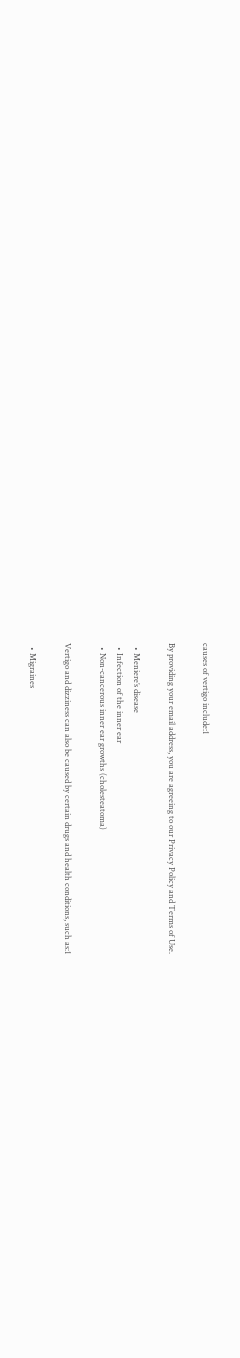causes of vertigo include:1

By providing your email address, you are agreeing to our Privacy Policy and Terms of Use.

  • Meniere’s disease
  • Infection of the inner ear
  • Non-cancerous inner ear growths (cholesteatoma)

Vertigo and dizziness can also be caused by certain drugs and health conditions, such as:1

  • Migraines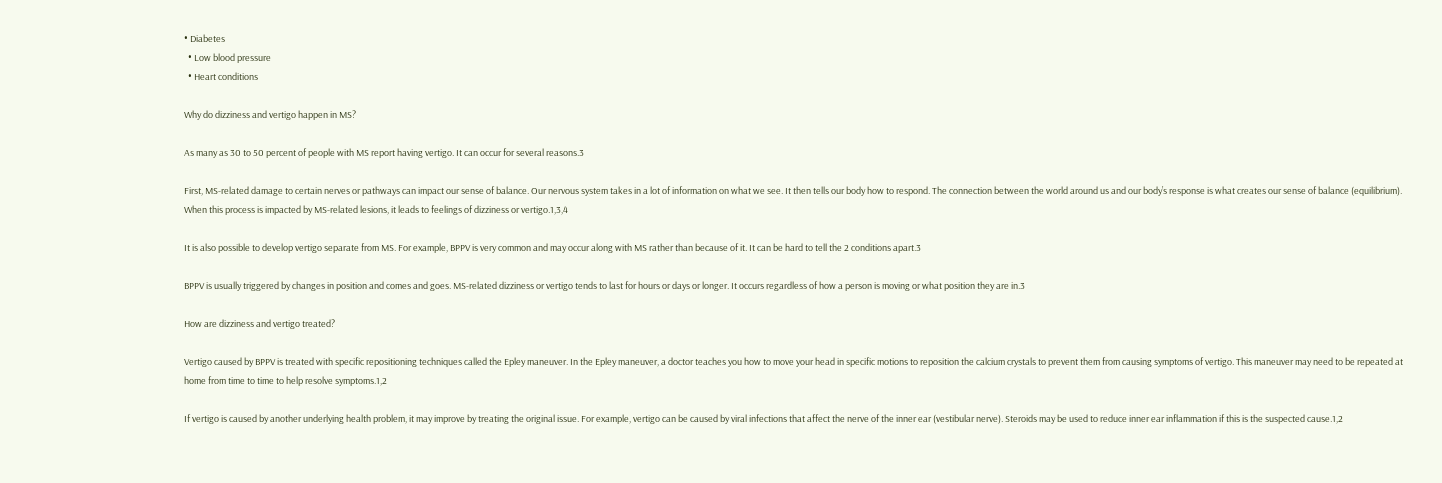• Diabetes
  • Low blood pressure
  • Heart conditions

Why do dizziness and vertigo happen in MS?

As many as 30 to 50 percent of people with MS report having vertigo. It can occur for several reasons.3

First, MS-related damage to certain nerves or pathways can impact our sense of balance. Our nervous system takes in a lot of information on what we see. It then tells our body how to respond. The connection between the world around us and our body’s response is what creates our sense of balance (equilibrium). When this process is impacted by MS-related lesions, it leads to feelings of dizziness or vertigo.1,3,4

It is also possible to develop vertigo separate from MS. For example, BPPV is very common and may occur along with MS rather than because of it. It can be hard to tell the 2 conditions apart.3

BPPV is usually triggered by changes in position and comes and goes. MS-related dizziness or vertigo tends to last for hours or days or longer. It occurs regardless of how a person is moving or what position they are in.3

How are dizziness and vertigo treated?

Vertigo caused by BPPV is treated with specific repositioning techniques called the Epley maneuver. In the Epley maneuver, a doctor teaches you how to move your head in specific motions to reposition the calcium crystals to prevent them from causing symptoms of vertigo. This maneuver may need to be repeated at home from time to time to help resolve symptoms.1,2

If vertigo is caused by another underlying health problem, it may improve by treating the original issue. For example, vertigo can be caused by viral infections that affect the nerve of the inner ear (vestibular nerve). Steroids may be used to reduce inner ear inflammation if this is the suspected cause.1,2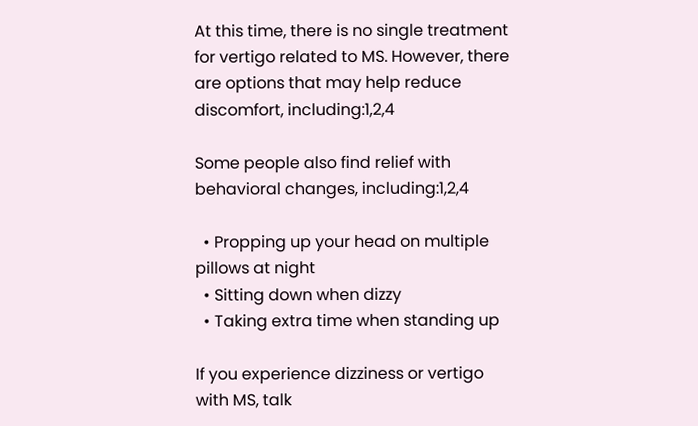At this time, there is no single treatment for vertigo related to MS. However, there are options that may help reduce discomfort, including:1,2,4

Some people also find relief with behavioral changes, including:1,2,4

  • Propping up your head on multiple pillows at night
  • Sitting down when dizzy
  • Taking extra time when standing up

If you experience dizziness or vertigo with MS, talk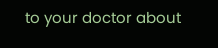to your doctor about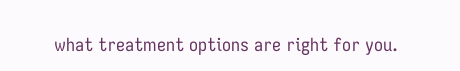what treatment options are right for you.